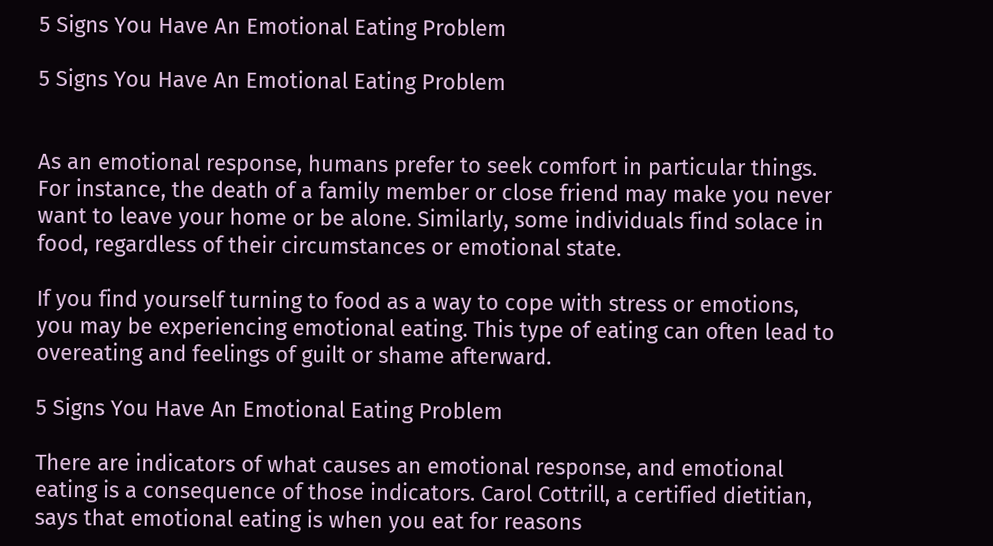5 Signs You Have An Emotional Eating Problem

5 Signs You Have An Emotional Eating Problem


As an emotional response, humans prefer to seek comfort in particular things. For instance, the death of a family member or close friend may make you never want to leave your home or be alone. Similarly, some individuals find solace in food, regardless of their circumstances or emotional state.

If you find yourself turning to food as a way to cope with stress or emotions, you may be experiencing emotional eating. This type of eating can often lead to overeating and feelings of guilt or shame afterward.

5 Signs You Have An Emotional Eating Problem

There are indicators of what causes an emotional response, and emotional eating is a consequence of those indicators. Carol Cottrill, a certified dietitian, says that emotional eating is when you eat for reasons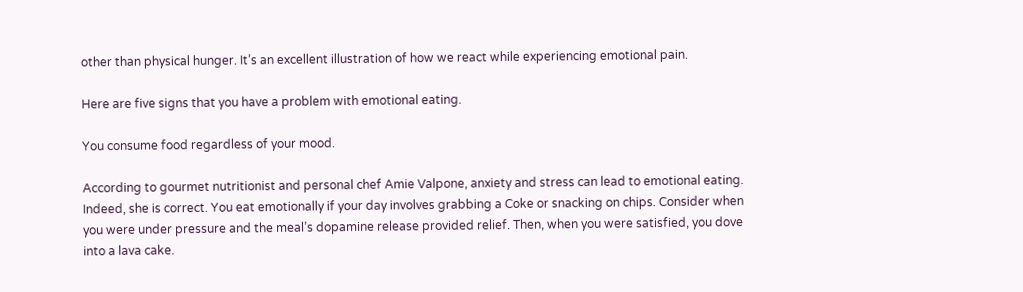other than physical hunger. It’s an excellent illustration of how we react while experiencing emotional pain.

Here are five signs that you have a problem with emotional eating.

You consume food regardless of your mood.

According to gourmet nutritionist and personal chef Amie Valpone, anxiety and stress can lead to emotional eating. Indeed, she is correct. You eat emotionally if your day involves grabbing a Coke or snacking on chips. Consider when you were under pressure and the meal’s dopamine release provided relief. Then, when you were satisfied, you dove into a lava cake.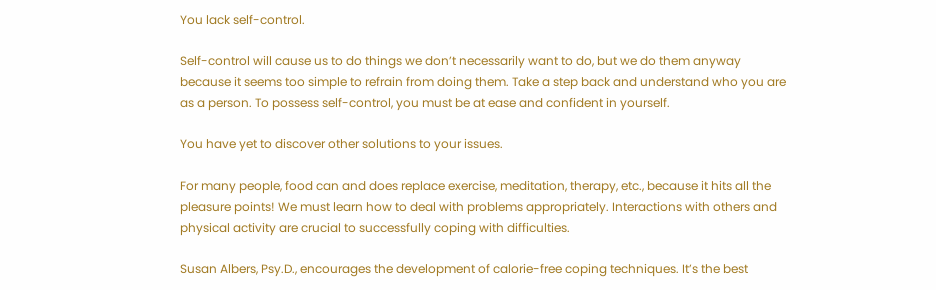You lack self-control.

Self-control will cause us to do things we don’t necessarily want to do, but we do them anyway because it seems too simple to refrain from doing them. Take a step back and understand who you are as a person. To possess self-control, you must be at ease and confident in yourself.

You have yet to discover other solutions to your issues.

For many people, food can and does replace exercise, meditation, therapy, etc., because it hits all the pleasure points! We must learn how to deal with problems appropriately. Interactions with others and physical activity are crucial to successfully coping with difficulties.

Susan Albers, Psy.D., encourages the development of calorie-free coping techniques. It’s the best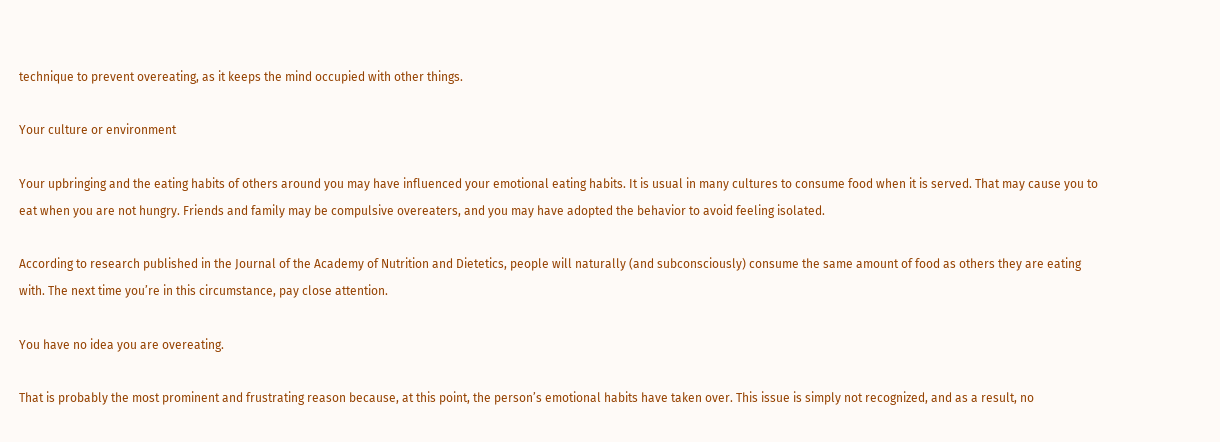technique to prevent overeating, as it keeps the mind occupied with other things.

Your culture or environment

Your upbringing and the eating habits of others around you may have influenced your emotional eating habits. It is usual in many cultures to consume food when it is served. That may cause you to eat when you are not hungry. Friends and family may be compulsive overeaters, and you may have adopted the behavior to avoid feeling isolated.

According to research published in the Journal of the Academy of Nutrition and Dietetics, people will naturally (and subconsciously) consume the same amount of food as others they are eating with. The next time you’re in this circumstance, pay close attention.

You have no idea you are overeating.

That is probably the most prominent and frustrating reason because, at this point, the person’s emotional habits have taken over. This issue is simply not recognized, and as a result, no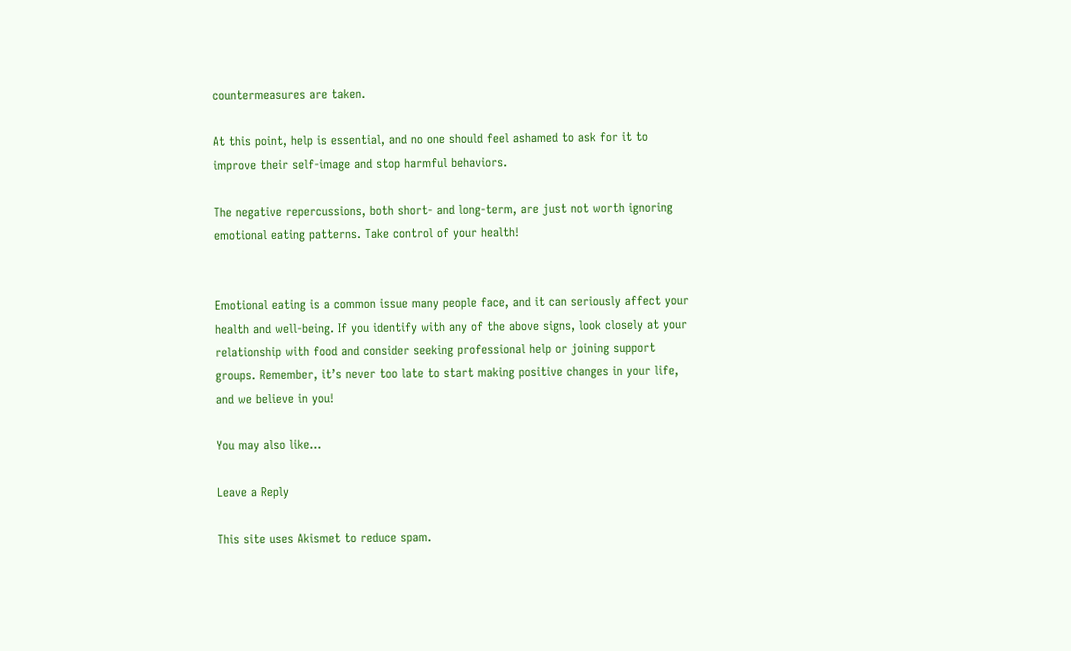countermeasures are taken.

At this point, help is essential, and no one should feel ashamed to ask for it to improve their self-image and stop harmful behaviors.

The negative repercussions, both short- and long-term, are just not worth ignoring emotional eating patterns. Take control of your health!


Emotional eating is a common issue many people face, and it can seriously affect your health and well-being. If you identify with any of the above signs, look closely at your relationship with food and consider seeking professional help or joining support groups. Remember, it’s never too late to start making positive changes in your life, and we believe in you!

You may also like...

Leave a Reply

This site uses Akismet to reduce spam.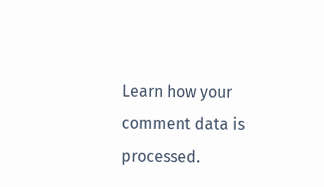Learn how your comment data is processed.